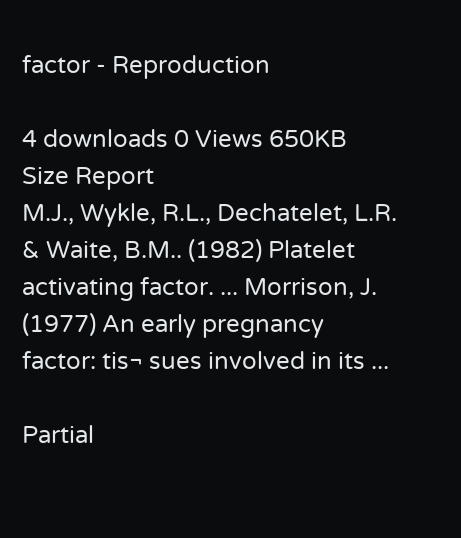factor - Reproduction

4 downloads 0 Views 650KB Size Report
M.J., Wykle, R.L., Dechatelet, L.R. & Waite, B.M.. (1982) Platelet activating factor. ... Morrison, J. (1977) An early pregnancy factor: tis¬ sues involved in its ...

Partial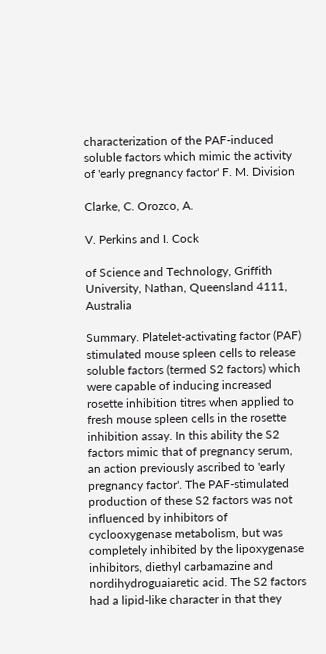characterization of the PAF-induced soluble factors which mimic the activity of 'early pregnancy factor' F. M. Division

Clarke, C. Orozco, A.

V. Perkins and I. Cock

of Science and Technology, Griffith University, Nathan, Queensland 4111, Australia

Summary. Platelet-activating factor (PAF) stimulated mouse spleen cells to release soluble factors (termed S2 factors) which were capable of inducing increased rosette inhibition titres when applied to fresh mouse spleen cells in the rosette inhibition assay. In this ability the S2 factors mimic that of pregnancy serum, an action previously ascribed to 'early pregnancy factor'. The PAF-stimulated production of these S2 factors was not influenced by inhibitors of cyclooxygenase metabolism, but was completely inhibited by the lipoxygenase inhibitors, diethyl carbamazine and nordihydroguaiaretic acid. The S2 factors had a lipid-like character in that they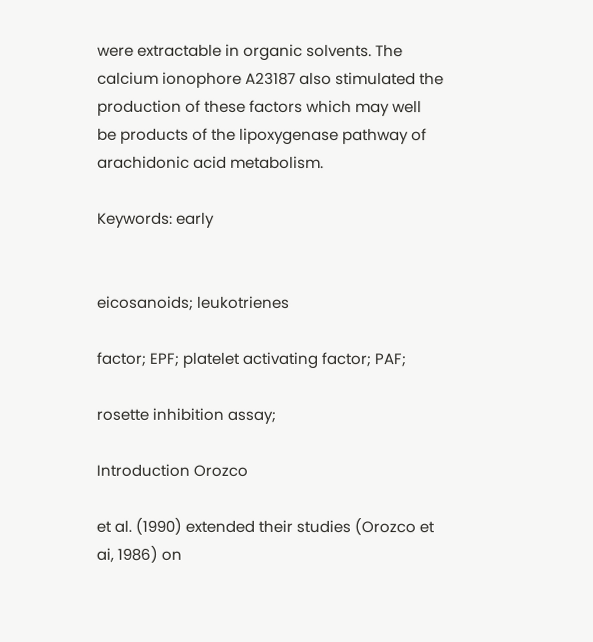were extractable in organic solvents. The calcium ionophore A23187 also stimulated the production of these factors which may well be products of the lipoxygenase pathway of arachidonic acid metabolism.

Keywords: early


eicosanoids; leukotrienes

factor; EPF; platelet activating factor; PAF;

rosette inhibition assay;

Introduction Orozco

et al. (1990) extended their studies (Orozco et ai, 1986) on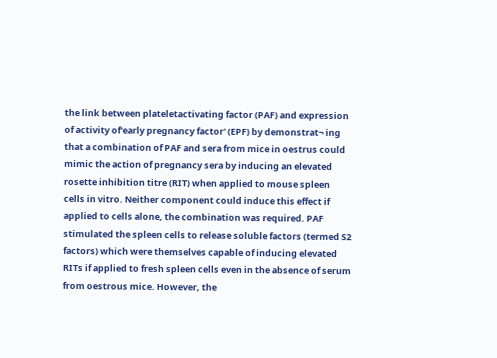the link between plateletactivating factor (PAF) and expression of activity of'early pregnancy factor' (EPF) by demonstrat¬ ing that a combination of PAF and sera from mice in oestrus could mimic the action of pregnancy sera by inducing an elevated rosette inhibition titre (RIT) when applied to mouse spleen cells in vitro. Neither component could induce this effect if applied to cells alone, the combination was required. PAF stimulated the spleen cells to release soluble factors (termed S2 factors) which were themselves capable of inducing elevated RITs if applied to fresh spleen cells even in the absence of serum from oestrous mice. However, the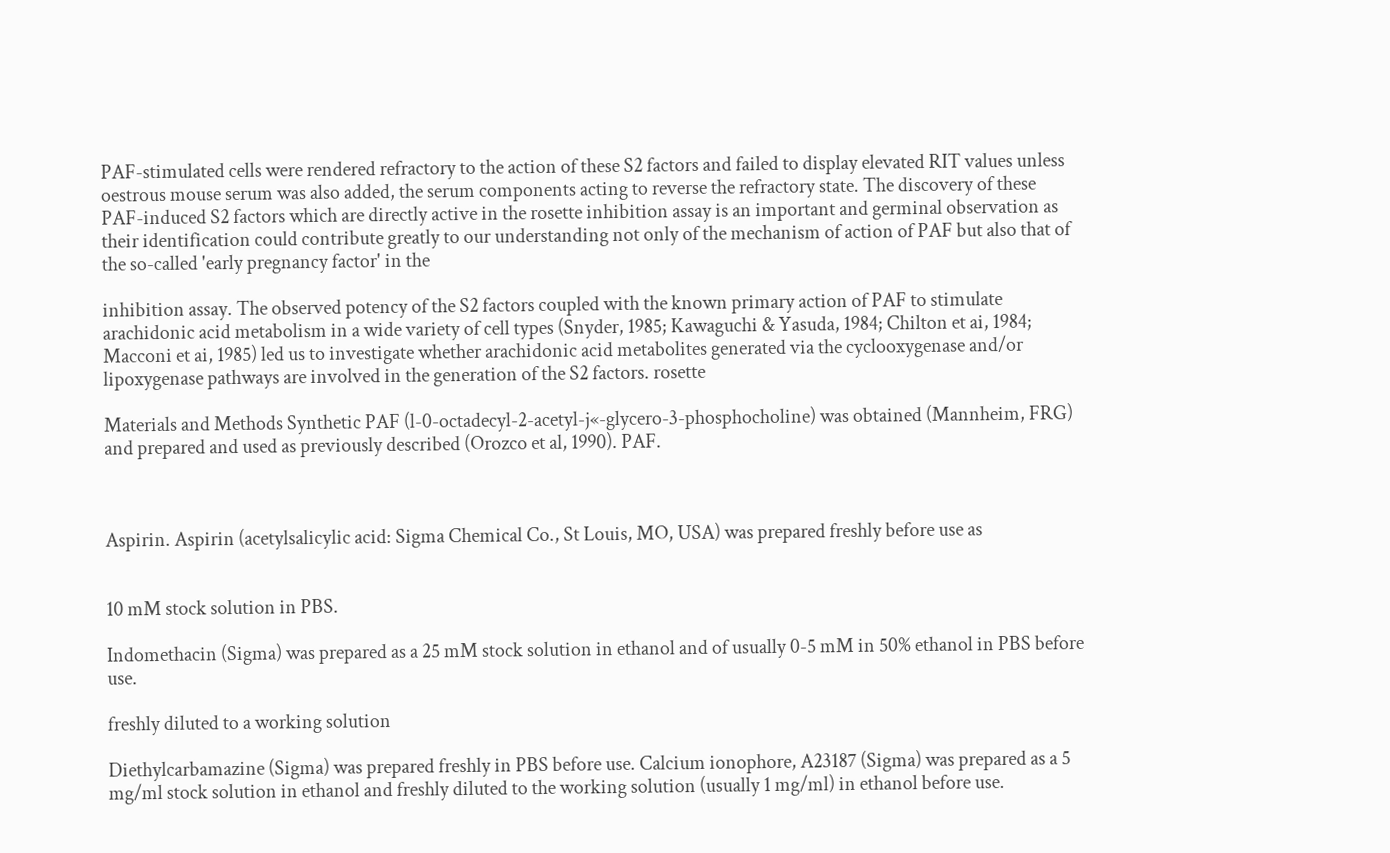PAF-stimulated cells were rendered refractory to the action of these S2 factors and failed to display elevated RIT values unless oestrous mouse serum was also added, the serum components acting to reverse the refractory state. The discovery of these PAF-induced S2 factors which are directly active in the rosette inhibition assay is an important and germinal observation as their identification could contribute greatly to our understanding not only of the mechanism of action of PAF but also that of the so-called 'early pregnancy factor' in the

inhibition assay. The observed potency of the S2 factors coupled with the known primary action of PAF to stimulate arachidonic acid metabolism in a wide variety of cell types (Snyder, 1985; Kawaguchi & Yasuda, 1984; Chilton et ai, 1984; Macconi et ai, 1985) led us to investigate whether arachidonic acid metabolites generated via the cyclooxygenase and/or lipoxygenase pathways are involved in the generation of the S2 factors. rosette

Materials and Methods Synthetic PAF (l-0-octadecyl-2-acetyl-j«-glycero-3-phosphocholine) was obtained (Mannheim, FRG) and prepared and used as previously described (Orozco et al, 1990). PAF.



Aspirin. Aspirin (acetylsalicylic acid: Sigma Chemical Co., St Louis, MO, USA) was prepared freshly before use as


10 mM stock solution in PBS.

Indomethacin (Sigma) was prepared as a 25 mM stock solution in ethanol and of usually 0-5 mM in 50% ethanol in PBS before use.

freshly diluted to a working solution

Diethylcarbamazine (Sigma) was prepared freshly in PBS before use. Calcium ionophore, A23187 (Sigma) was prepared as a 5 mg/ml stock solution in ethanol and freshly diluted to the working solution (usually 1 mg/ml) in ethanol before use.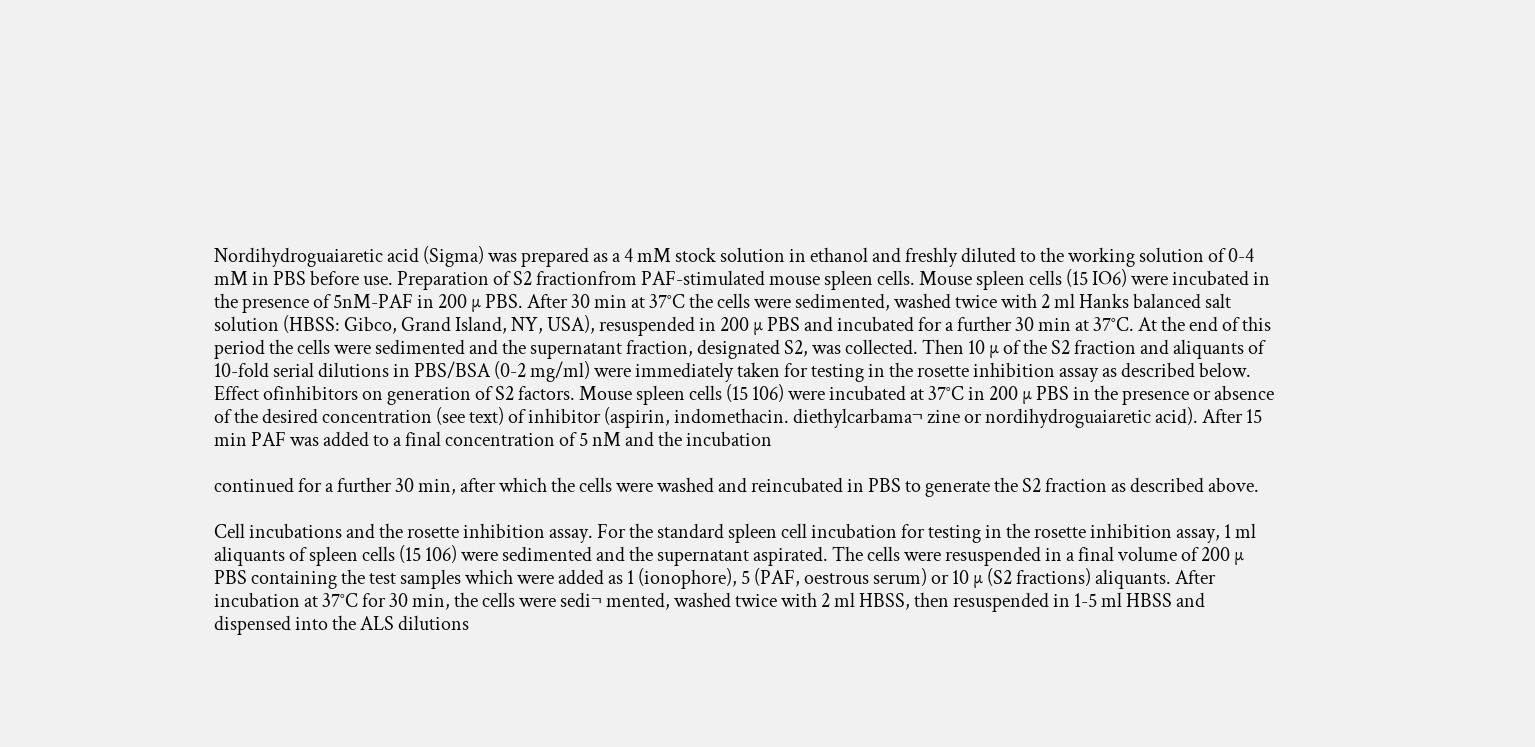Nordihydroguaiaretic acid (Sigma) was prepared as a 4 mM stock solution in ethanol and freshly diluted to the working solution of 0-4 mM in PBS before use. Preparation of S2 fractionfrom PAF-stimulated mouse spleen cells. Mouse spleen cells (15 IO6) were incubated in the presence of 5nM-PAF in 200 µ PBS. After 30 min at 37°C the cells were sedimented, washed twice with 2 ml Hanks balanced salt solution (HBSS: Gibco, Grand Island, NY, USA), resuspended in 200 µ PBS and incubated for a further 30 min at 37°C. At the end of this period the cells were sedimented and the supernatant fraction, designated S2, was collected. Then 10 µ of the S2 fraction and aliquants of 10-fold serial dilutions in PBS/BSA (0-2 mg/ml) were immediately taken for testing in the rosette inhibition assay as described below. Effect ofinhibitors on generation of S2 factors. Mouse spleen cells (15 106) were incubated at 37°C in 200 µ PBS in the presence or absence of the desired concentration (see text) of inhibitor (aspirin, indomethacin. diethylcarbama¬ zine or nordihydroguaiaretic acid). After 15 min PAF was added to a final concentration of 5 nM and the incubation

continued for a further 30 min, after which the cells were washed and reincubated in PBS to generate the S2 fraction as described above.

Cell incubations and the rosette inhibition assay. For the standard spleen cell incubation for testing in the rosette inhibition assay, 1 ml aliquants of spleen cells (15 106) were sedimented and the supernatant aspirated. The cells were resuspended in a final volume of 200 µ PBS containing the test samples which were added as 1 (ionophore), 5 (PAF, oestrous serum) or 10 µ (S2 fractions) aliquants. After incubation at 37°C for 30 min, the cells were sedi¬ mented, washed twice with 2 ml HBSS, then resuspended in 1-5 ml HBSS and dispensed into the ALS dilutions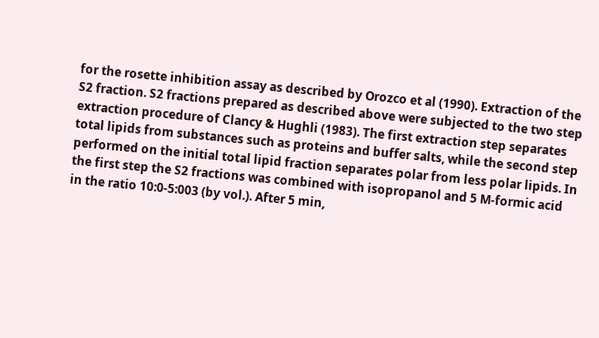for the rosette inhibition assay as described by Orozco et al (1990). Extraction of the S2 fraction. S2 fractions prepared as described above were subjected to the two step extraction procedure of Clancy & Hughli (1983). The first extraction step separates total lipids from substances such as proteins and buffer salts, while the second step performed on the initial total lipid fraction separates polar from less polar lipids. In the first step the S2 fractions was combined with isopropanol and 5 M-formic acid in the ratio 10:0-5:003 (by vol.). After 5 min,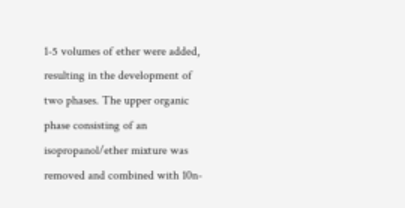1-5 volumes of ether were added, resulting in the development of two phases. The upper organic phase consisting of an isopropanol/ether mixture was removed and combined with 10n-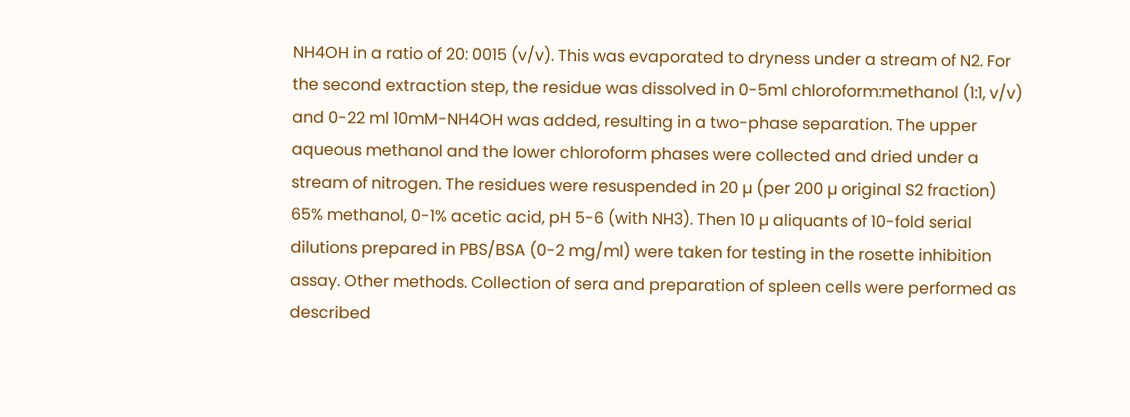NH4OH in a ratio of 20: 0015 (v/v). This was evaporated to dryness under a stream of N2. For the second extraction step, the residue was dissolved in 0-5ml chloroform:methanol (1:1, v/v) and 0-22 ml 10mM-NH4OH was added, resulting in a two-phase separation. The upper aqueous methanol and the lower chloroform phases were collected and dried under a stream of nitrogen. The residues were resuspended in 20 µ (per 200 µ original S2 fraction) 65% methanol, 0-1% acetic acid, pH 5-6 (with NH3). Then 10 µ aliquants of 10-fold serial dilutions prepared in PBS/BSA (0-2 mg/ml) were taken for testing in the rosette inhibition assay. Other methods. Collection of sera and preparation of spleen cells were performed as described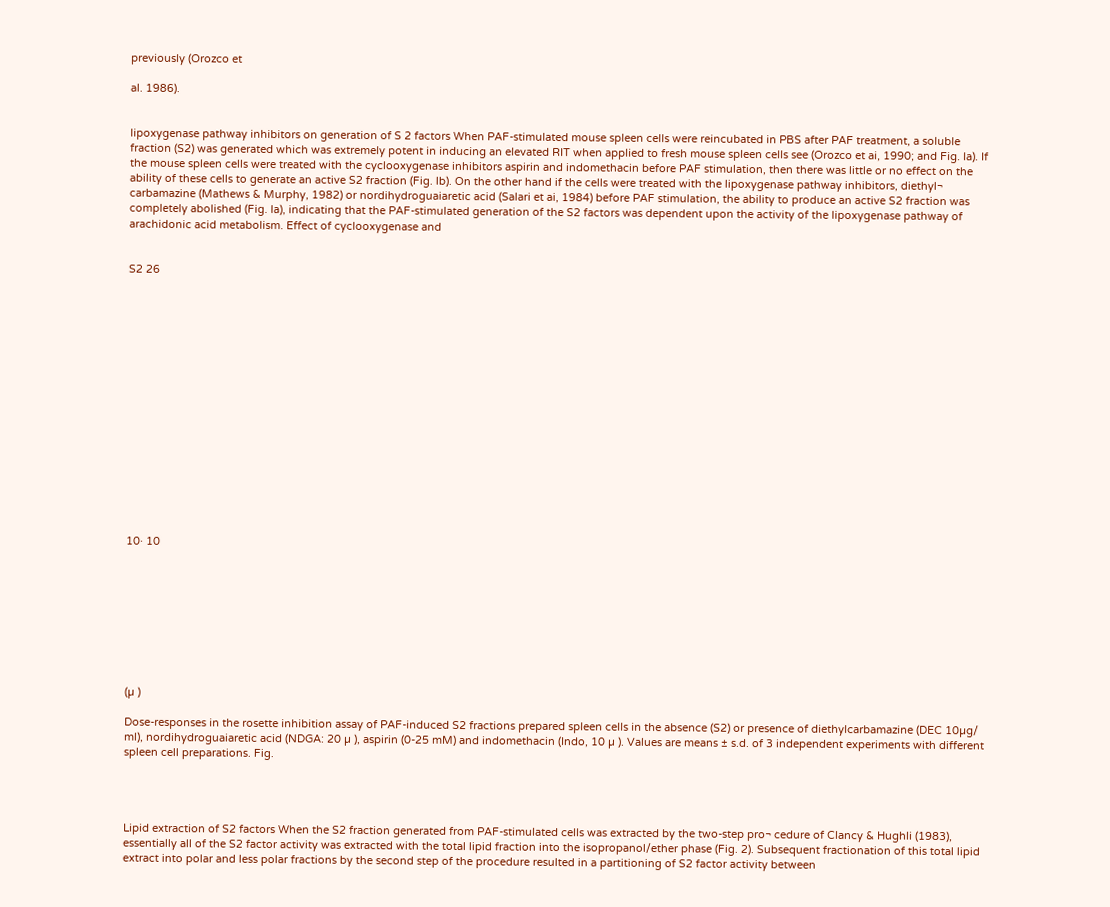previously (Orozco et

al. 1986).


lipoxygenase pathway inhibitors on generation of S 2 factors When PAF-stimulated mouse spleen cells were reincubated in PBS after PAF treatment, a soluble fraction (S2) was generated which was extremely potent in inducing an elevated RIT when applied to fresh mouse spleen cells see (Orozco et ai, 1990; and Fig. la). If the mouse spleen cells were treated with the cyclooxygenase inhibitors aspirin and indomethacin before PAF stimulation, then there was little or no effect on the ability of these cells to generate an active S2 fraction (Fig. lb). On the other hand if the cells were treated with the lipoxygenase pathway inhibitors, diethyl¬ carbamazine (Mathews & Murphy, 1982) or nordihydroguaiaretic acid (Salari et ai, 1984) before PAF stimulation, the ability to produce an active S2 fraction was completely abolished (Fig. la), indicating that the PAF-stimulated generation of the S2 factors was dependent upon the activity of the lipoxygenase pathway of arachidonic acid metabolism. Effect of cyclooxygenase and


S2 26

















10· 10









(µ )

Dose-responses in the rosette inhibition assay of PAF-induced S2 fractions prepared spleen cells in the absence (S2) or presence of diethylcarbamazine (DEC 10µg/ ml), nordihydroguaiaretic acid (NDGA: 20 µ ), aspirin (0-25 mM) and indomethacin (Indo, 10 µ ). Values are means ± s.d. of 3 independent experiments with different spleen cell preparations. Fig.




Lipid extraction of S2 factors When the S2 fraction generated from PAF-stimulated cells was extracted by the two-step pro¬ cedure of Clancy & Hughli (1983), essentially all of the S2 factor activity was extracted with the total lipid fraction into the isopropanol/ether phase (Fig. 2). Subsequent fractionation of this total lipid extract into polar and less polar fractions by the second step of the procedure resulted in a partitioning of S2 factor activity between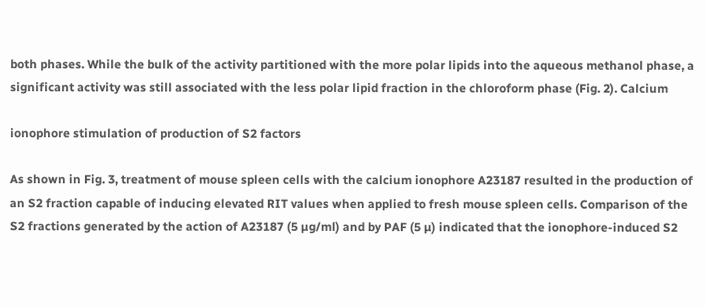both phases. While the bulk of the activity partitioned with the more polar lipids into the aqueous methanol phase, a significant activity was still associated with the less polar lipid fraction in the chloroform phase (Fig. 2). Calcium

ionophore stimulation of production of S2 factors

As shown in Fig. 3, treatment of mouse spleen cells with the calcium ionophore A23187 resulted in the production of an S2 fraction capable of inducing elevated RIT values when applied to fresh mouse spleen cells. Comparison of the S2 fractions generated by the action of A23187 (5 µg/ml) and by PAF (5 µ) indicated that the ionophore-induced S2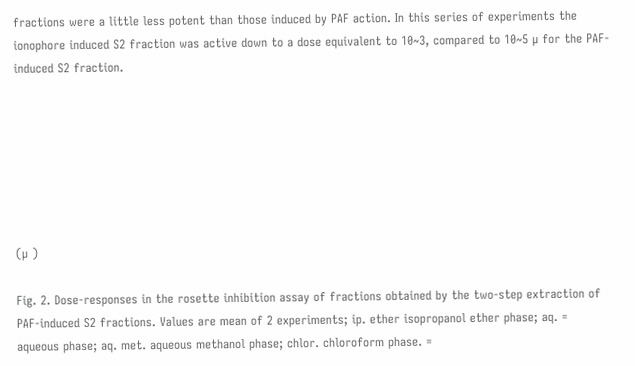fractions were a little less potent than those induced by PAF action. In this series of experiments the ionophore induced S2 fraction was active down to a dose equivalent to 10~3, compared to 10~5 µ for the PAF-induced S2 fraction.







(µ )

Fig. 2. Dose-responses in the rosette inhibition assay of fractions obtained by the two-step extraction of PAF-induced S2 fractions. Values are mean of 2 experiments; ip. ether isopropanol ether phase; aq. = aqueous phase; aq. met. aqueous methanol phase; chlor. chloroform phase. =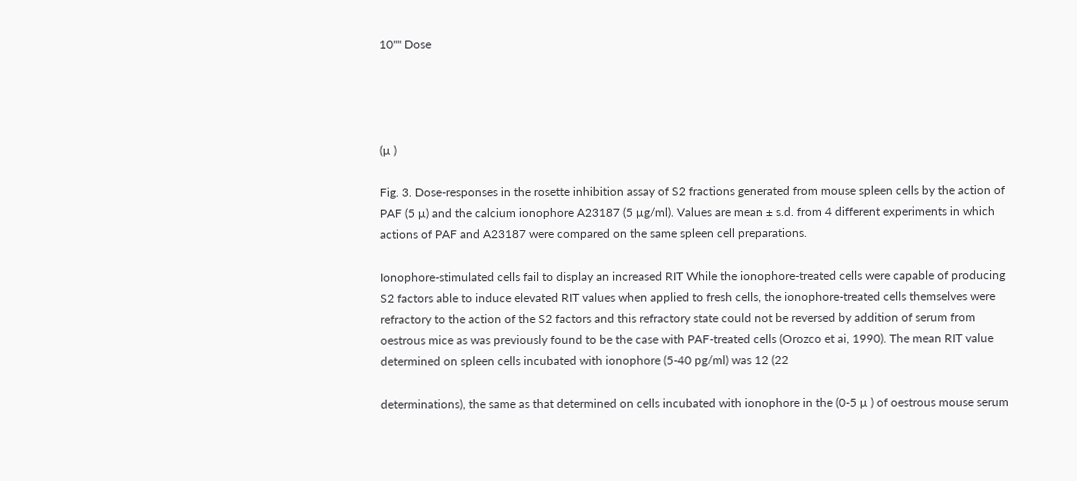10"" Dose




(µ )

Fig. 3. Dose-responses in the rosette inhibition assay of S2 fractions generated from mouse spleen cells by the action of PAF (5 µ) and the calcium ionophore A23187 (5 µg/ml). Values are mean ± s.d. from 4 different experiments in which actions of PAF and A23187 were compared on the same spleen cell preparations.

Ionophore-stimulated cells fail to display an increased RIT While the ionophore-treated cells were capable of producing S2 factors able to induce elevated RIT values when applied to fresh cells, the ionophore-treated cells themselves were refractory to the action of the S2 factors and this refractory state could not be reversed by addition of serum from oestrous mice as was previously found to be the case with PAF-treated cells (Orozco et ai, 1990). The mean RIT value determined on spleen cells incubated with ionophore (5-40 pg/ml) was 12 (22

determinations), the same as that determined on cells incubated with ionophore in the (0-5 µ ) of oestrous mouse serum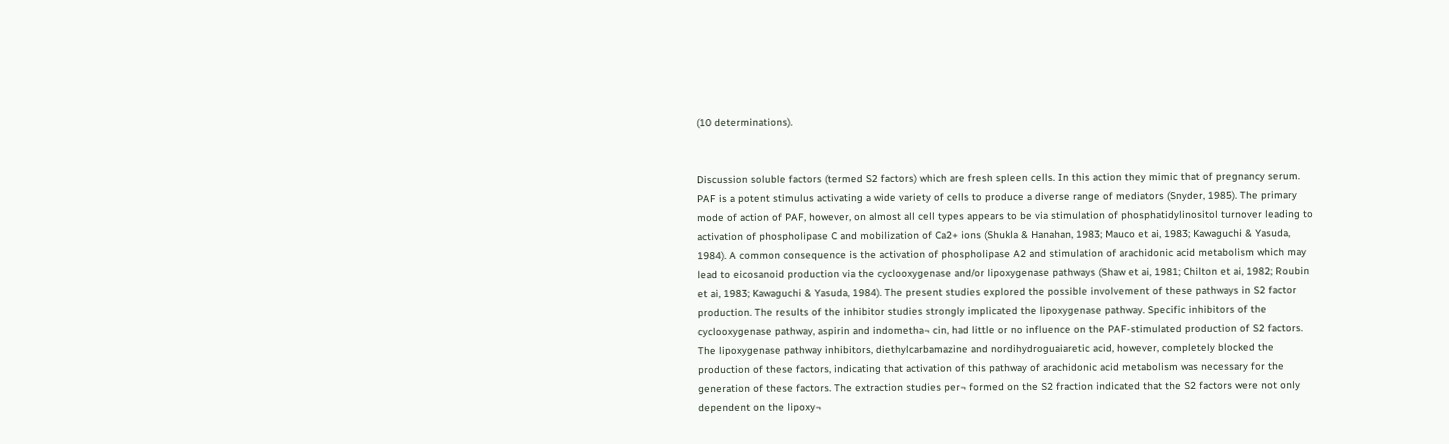(10 determinations).


Discussion soluble factors (termed S2 factors) which are fresh spleen cells. In this action they mimic that of pregnancy serum. PAF is a potent stimulus activating a wide variety of cells to produce a diverse range of mediators (Snyder, 1985). The primary mode of action of PAF, however, on almost all cell types appears to be via stimulation of phosphatidylinositol turnover leading to activation of phospholipase C and mobilization of Ca2+ ions (Shukla & Hanahan, 1983; Mauco et ai, 1983; Kawaguchi & Yasuda, 1984). A common consequence is the activation of phospholipase A2 and stimulation of arachidonic acid metabolism which may lead to eicosanoid production via the cyclooxygenase and/or lipoxygenase pathways (Shaw et ai, 1981; Chilton et ai, 1982; Roubin et ai, 1983; Kawaguchi & Yasuda, 1984). The present studies explored the possible involvement of these pathways in S2 factor production. The results of the inhibitor studies strongly implicated the lipoxygenase pathway. Specific inhibitors of the cyclooxygenase pathway, aspirin and indometha¬ cin, had little or no influence on the PAF-stimulated production of S2 factors. The lipoxygenase pathway inhibitors, diethylcarbamazine and nordihydroguaiaretic acid, however, completely blocked the production of these factors, indicating that activation of this pathway of arachidonic acid metabolism was necessary for the generation of these factors. The extraction studies per¬ formed on the S2 fraction indicated that the S2 factors were not only dependent on the lipoxy¬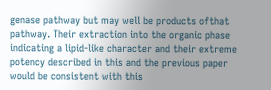genase pathway but may well be products ofthat pathway. Their extraction into the organic phase indicating a lipid-like character and their extreme potency described in this and the previous paper would be consistent with this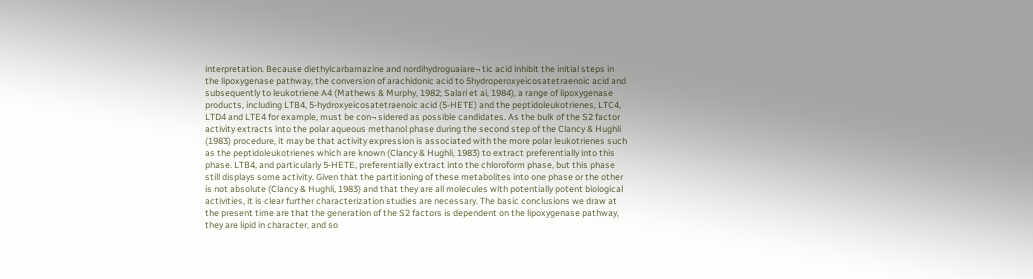interpretation. Because diethylcarbamazine and nordihydroguaiare¬ tic acid inhibit the initial steps in the lipoxygenase pathway, the conversion of arachidonic acid to 5hydroperoxyeicosatetraenoic acid and subsequently to leukotriene A4 (Mathews & Murphy, 1982; Salari et ai, 1984), a range of lipoxygenase products, including LTB4, 5-hydroxyeicosatetraenoic acid (5-HETE) and the peptidoleukotrienes, LTC4, LTD4 and LTE4 for example, must be con¬ sidered as possible candidates. As the bulk of the S2 factor activity extracts into the polar aqueous methanol phase during the second step of the Clancy & Hughli (1983) procedure, it may be that activity expression is associated with the more polar leukotrienes such as the peptidoleukotrienes which are known (Clancy & Hughli, 1983) to extract preferentially into this phase. LTB4, and particularly 5-HETE, preferentially extract into the chloroform phase, but this phase still displays some activity. Given that the partitioning of these metabolites into one phase or the other is not absolute (Clancy & Hughli, 1983) and that they are all molecules with potentially potent biological activities, it is clear further characterization studies are necessary. The basic conclusions we draw at the present time are that the generation of the S2 factors is dependent on the lipoxygenase pathway, they are lipid in character, and so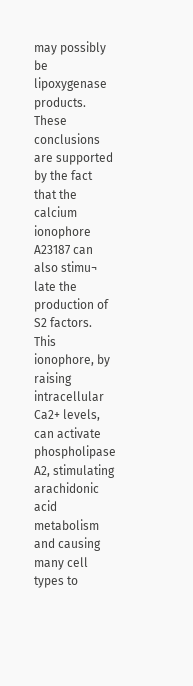may possibly be lipoxygenase products. These conclusions are supported by the fact that the calcium ionophore A23187 can also stimu¬ late the production of S2 factors. This ionophore, by raising intracellular Ca2+ levels, can activate phospholipase A2, stimulating arachidonic acid metabolism and causing many cell types to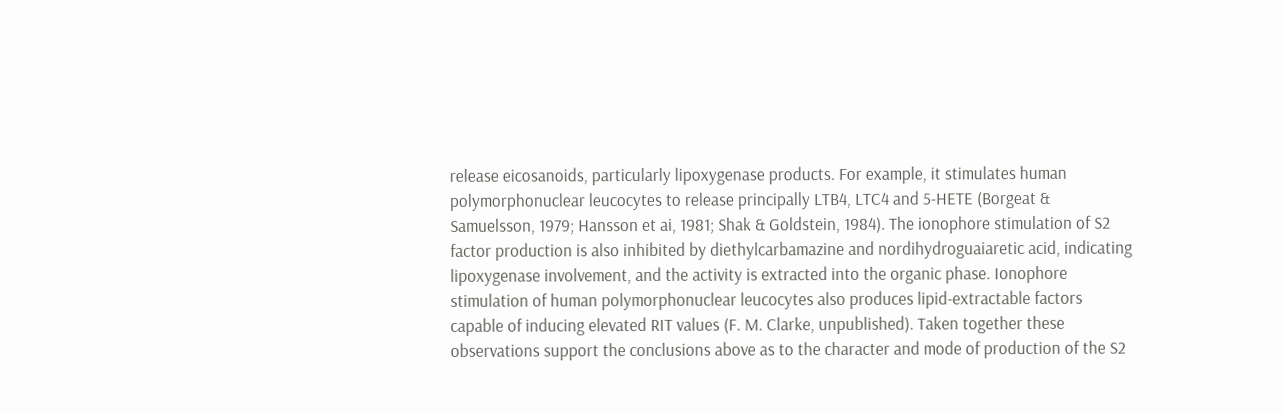release eicosanoids, particularly lipoxygenase products. For example, it stimulates human polymorphonuclear leucocytes to release principally LTB4, LTC4 and 5-HETE (Borgeat & Samuelsson, 1979; Hansson et ai, 1981; Shak & Goldstein, 1984). The ionophore stimulation of S2 factor production is also inhibited by diethylcarbamazine and nordihydroguaiaretic acid, indicating lipoxygenase involvement, and the activity is extracted into the organic phase. Ionophore stimulation of human polymorphonuclear leucocytes also produces lipid-extractable factors capable of inducing elevated RIT values (F. M. Clarke, unpublished). Taken together these observations support the conclusions above as to the character and mode of production of the S2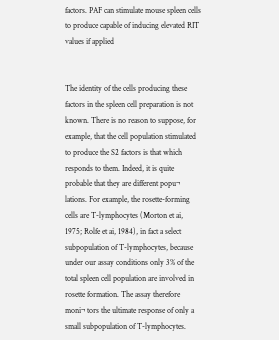factors. PAF can stimulate mouse spleen cells to produce capable of inducing elevated RIT values if applied


The identity of the cells producing these factors in the spleen cell preparation is not known. There is no reason to suppose, for example, that the cell population stimulated to produce the S2 factors is that which responds to them. Indeed, it is quite probable that they are different popu¬ lations. For example, the rosette-forming cells are T-lymphocytes (Morton et ai, 1975; Rolfe et ai, 1984), in fact a select subpopulation of T-lymphocytes, because under our assay conditions only 3% of the total spleen cell population are involved in rosette formation. The assay therefore moni¬ tors the ultimate response of only a small subpopulation of T-lymphocytes.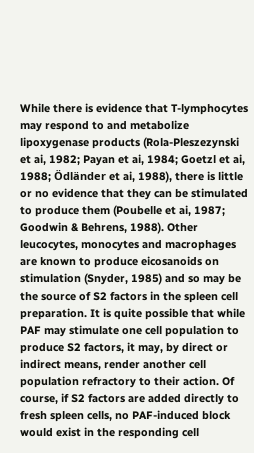While there is evidence that T-lymphocytes may respond to and metabolize lipoxygenase products (Rola-Pleszezynski et ai, 1982; Payan et ai, 1984; Goetzl et ai, 1988; Ödländer et ai, 1988), there is little or no evidence that they can be stimulated to produce them (Poubelle et ai, 1987; Goodwin & Behrens, 1988). Other leucocytes, monocytes and macrophages are known to produce eicosanoids on stimulation (Snyder, 1985) and so may be the source of S2 factors in the spleen cell preparation. It is quite possible that while PAF may stimulate one cell population to produce S2 factors, it may, by direct or indirect means, render another cell population refractory to their action. Of course, if S2 factors are added directly to fresh spleen cells, no PAF-induced block would exist in the responding cell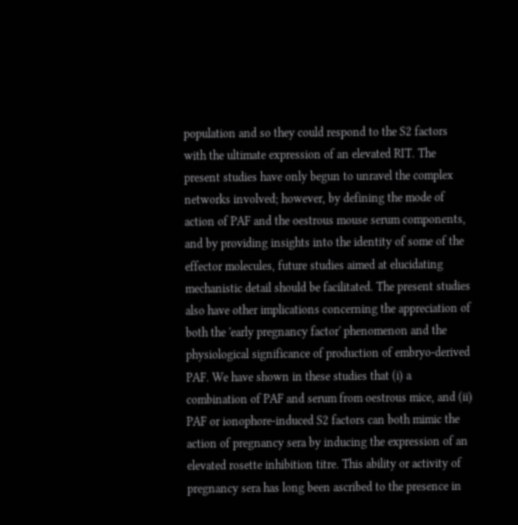population and so they could respond to the S2 factors with the ultimate expression of an elevated RIT. The present studies have only begun to unravel the complex networks involved; however, by defining the mode of action of PAF and the oestrous mouse serum components, and by providing insights into the identity of some of the effector molecules, future studies aimed at elucidating mechanistic detail should be facilitated. The present studies also have other implications concerning the appreciation of both the 'early pregnancy factor' phenomenon and the physiological significance of production of embryo-derived PAF. We have shown in these studies that (i) a combination of PAF and serum from oestrous mice, and (ii) PAF or ionophore-induced S2 factors can both mimic the action of pregnancy sera by inducing the expression of an elevated rosette inhibition titre. This ability or activity of pregnancy sera has long been ascribed to the presence in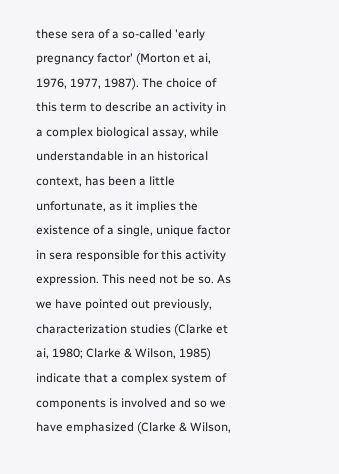these sera of a so-called 'early pregnancy factor' (Morton et ai, 1976, 1977, 1987). The choice of this term to describe an activity in a complex biological assay, while understandable in an historical context, has been a little unfortunate, as it implies the existence of a single, unique factor in sera responsible for this activity expression. This need not be so. As we have pointed out previously, characterization studies (Clarke et ai, 1980; Clarke & Wilson, 1985) indicate that a complex system of components is involved and so we have emphasized (Clarke & Wilson,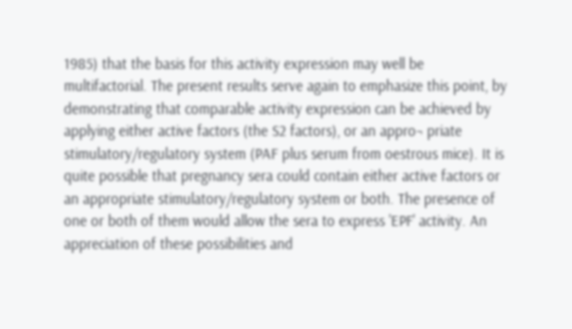1985) that the basis for this activity expression may well be multifactorial. The present results serve again to emphasize this point, by demonstrating that comparable activity expression can be achieved by applying either active factors (the S2 factors), or an appro¬ priate stimulatory/regulatory system (PAF plus serum from oestrous mice). It is quite possible that pregnancy sera could contain either active factors or an appropriate stimulatory/regulatory system or both. The presence of one or both of them would allow the sera to express 'EPF' activity. An appreciation of these possibilities and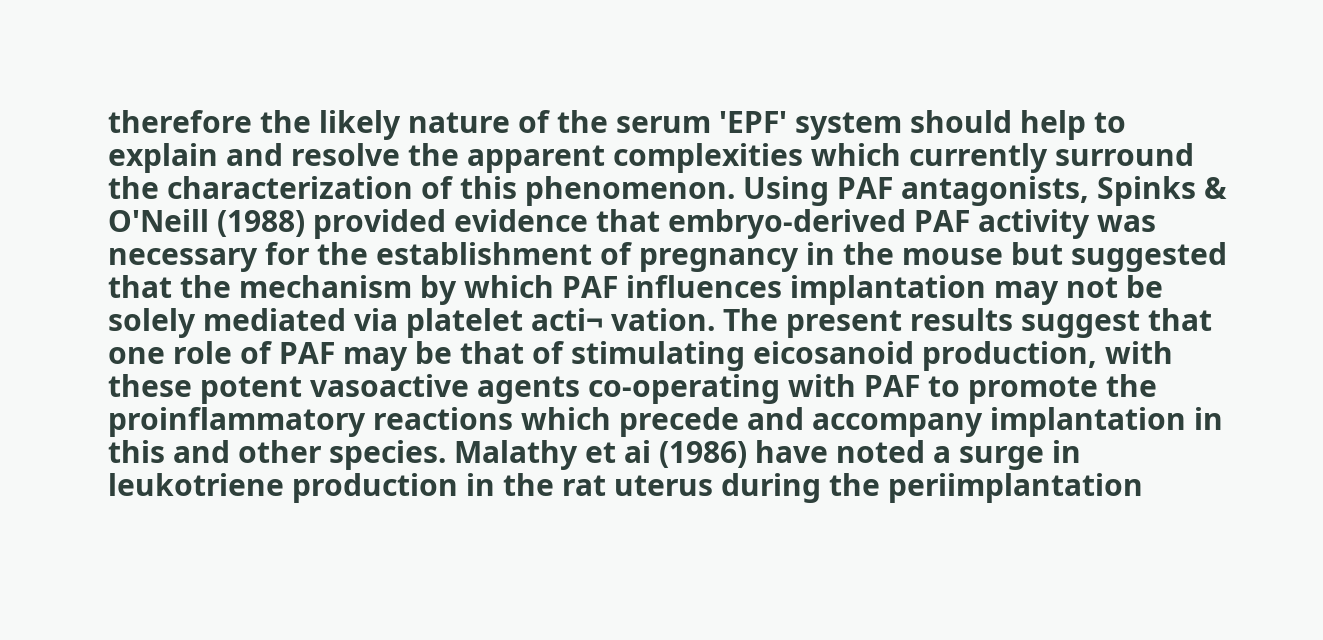therefore the likely nature of the serum 'EPF' system should help to explain and resolve the apparent complexities which currently surround the characterization of this phenomenon. Using PAF antagonists, Spinks & O'Neill (1988) provided evidence that embryo-derived PAF activity was necessary for the establishment of pregnancy in the mouse but suggested that the mechanism by which PAF influences implantation may not be solely mediated via platelet acti¬ vation. The present results suggest that one role of PAF may be that of stimulating eicosanoid production, with these potent vasoactive agents co-operating with PAF to promote the proinflammatory reactions which precede and accompany implantation in this and other species. Malathy et ai (1986) have noted a surge in leukotriene production in the rat uterus during the periimplantation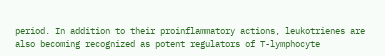period. In addition to their proinflammatory actions, leukotrienes are also becoming recognized as potent regulators of T-lymphocyte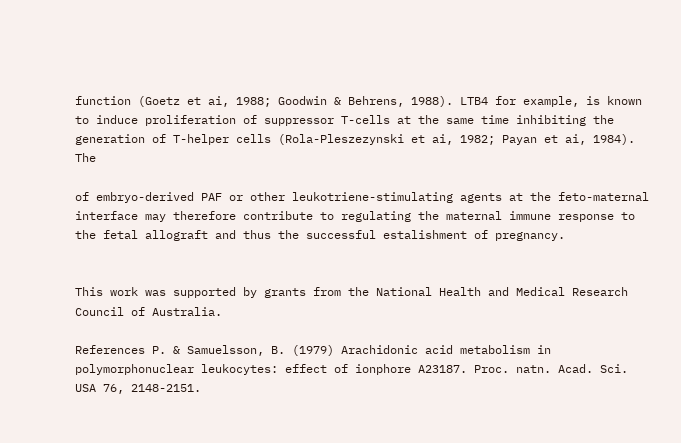function (Goetz et ai, 1988; Goodwin & Behrens, 1988). LTB4 for example, is known to induce proliferation of suppressor T-cells at the same time inhibiting the generation of T-helper cells (Rola-Pleszezynski et ai, 1982; Payan et ai, 1984). The

of embryo-derived PAF or other leukotriene-stimulating agents at the feto-maternal interface may therefore contribute to regulating the maternal immune response to the fetal allograft and thus the successful estalishment of pregnancy.


This work was supported by grants from the National Health and Medical Research Council of Australia.

References P. & Samuelsson, B. (1979) Arachidonic acid metabolism in polymorphonuclear leukocytes: effect of ionphore A23187. Proc. natn. Acad. Sci. USA 76, 2148-2151.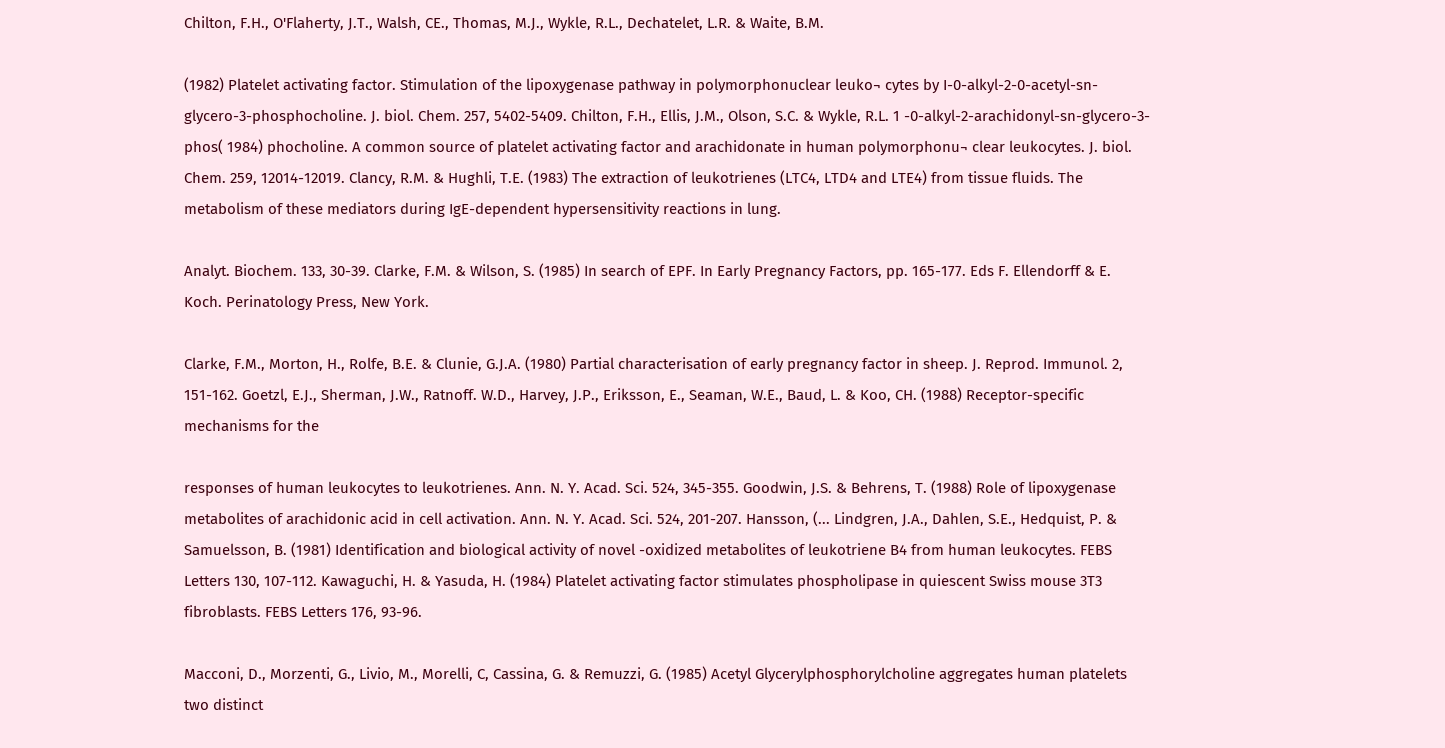Chilton, F.H., O'Flaherty, J.T., Walsh, CE., Thomas, M.J., Wykle, R.L., Dechatelet, L.R. & Waite, B.M.

(1982) Platelet activating factor. Stimulation of the lipoxygenase pathway in polymorphonuclear leuko¬ cytes by I-0-alkyl-2-0-acetyl-sn-glycero-3-phosphocholine. J. biol. Chem. 257, 5402-5409. Chilton, F.H., Ellis, J.M., Olson, S.C. & Wykle, R.L. 1 -0-alkyl-2-arachidonyl-sn-glycero-3-phos( 1984) phocholine. A common source of platelet activating factor and arachidonate in human polymorphonu¬ clear leukocytes. J. biol. Chem. 259, 12014-12019. Clancy, R.M. & Hughli, T.E. (1983) The extraction of leukotrienes (LTC4, LTD4 and LTE4) from tissue fluids. The metabolism of these mediators during IgE-dependent hypersensitivity reactions in lung.

Analyt. Biochem. 133, 30-39. Clarke, F.M. & Wilson, S. (1985) In search of EPF. In Early Pregnancy Factors, pp. 165-177. Eds F. Ellendorff & E. Koch. Perinatology Press, New York.

Clarke, F.M., Morton, H., Rolfe, B.E. & Clunie, G.J.A. (1980) Partial characterisation of early pregnancy factor in sheep. J. Reprod. Immunol. 2, 151-162. Goetzl, E.J., Sherman, J.W., Ratnoff. W.D., Harvey, J.P., Eriksson, E., Seaman, W.E., Baud, L. & Koo, CH. (1988) Receptor-specific mechanisms for the

responses of human leukocytes to leukotrienes. Ann. N. Y. Acad. Sci. 524, 345-355. Goodwin, J.S. & Behrens, T. (1988) Role of lipoxygenase metabolites of arachidonic acid in cell activation. Ann. N. Y. Acad. Sci. 524, 201-207. Hansson, (... Lindgren, J.A., Dahlen, S.E., Hedquist, P. & Samuelsson, B. (1981) Identification and biological activity of novel -oxidized metabolites of leukotriene B4 from human leukocytes. FEBS Letters 130, 107-112. Kawaguchi, H. & Yasuda, H. (1984) Platelet activating factor stimulates phospholipase in quiescent Swiss mouse 3T3 fibroblasts. FEBS Letters 176, 93-96.

Macconi, D., Morzenti, G., Livio, M., Morelli, C, Cassina, G. & Remuzzi, G. (1985) Acetyl Glycerylphosphorylcholine aggregates human platelets two distinct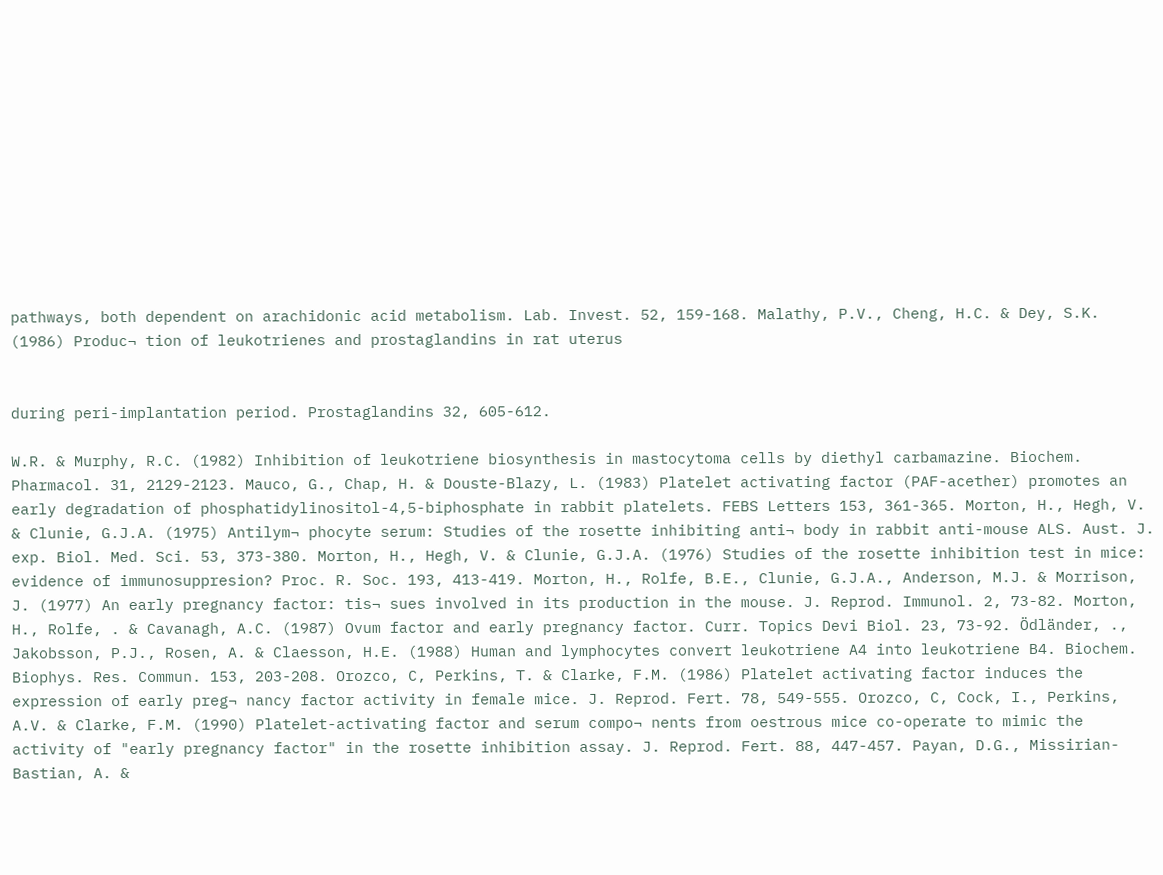pathways, both dependent on arachidonic acid metabolism. Lab. Invest. 52, 159-168. Malathy, P.V., Cheng, H.C. & Dey, S.K. (1986) Produc¬ tion of leukotrienes and prostaglandins in rat uterus


during peri-implantation period. Prostaglandins 32, 605-612.

W.R. & Murphy, R.C. (1982) Inhibition of leukotriene biosynthesis in mastocytoma cells by diethyl carbamazine. Biochem. Pharmacol. 31, 2129-2123. Mauco, G., Chap, H. & Douste-Blazy, L. (1983) Platelet activating factor (PAF-acether) promotes an early degradation of phosphatidylinositol-4,5-biphosphate in rabbit platelets. FEBS Letters 153, 361-365. Morton, H., Hegh, V. & Clunie, G.J.A. (1975) Antilym¬ phocyte serum: Studies of the rosette inhibiting anti¬ body in rabbit anti-mouse ALS. Aust. J. exp. Biol. Med. Sci. 53, 373-380. Morton, H., Hegh, V. & Clunie, G.J.A. (1976) Studies of the rosette inhibition test in mice: evidence of immunosuppresion? Proc. R. Soc. 193, 413-419. Morton, H., Rolfe, B.E., Clunie, G.J.A., Anderson, M.J. & Morrison, J. (1977) An early pregnancy factor: tis¬ sues involved in its production in the mouse. J. Reprod. Immunol. 2, 73-82. Morton, H., Rolfe, . & Cavanagh, A.C. (1987) Ovum factor and early pregnancy factor. Curr. Topics Devi Biol. 23, 73-92. Ödländer, ., Jakobsson, P.J., Rosen, A. & Claesson, H.E. (1988) Human and lymphocytes convert leukotriene A4 into leukotriene B4. Biochem. Biophys. Res. Commun. 153, 203-208. Orozco, C, Perkins, T. & Clarke, F.M. (1986) Platelet activating factor induces the expression of early preg¬ nancy factor activity in female mice. J. Reprod. Fert. 78, 549-555. Orozco, C, Cock, I., Perkins, A.V. & Clarke, F.M. (1990) Platelet-activating factor and serum compo¬ nents from oestrous mice co-operate to mimic the activity of "early pregnancy factor" in the rosette inhibition assay. J. Reprod. Fert. 88, 447-457. Payan, D.G., Missirian-Bastian, A. &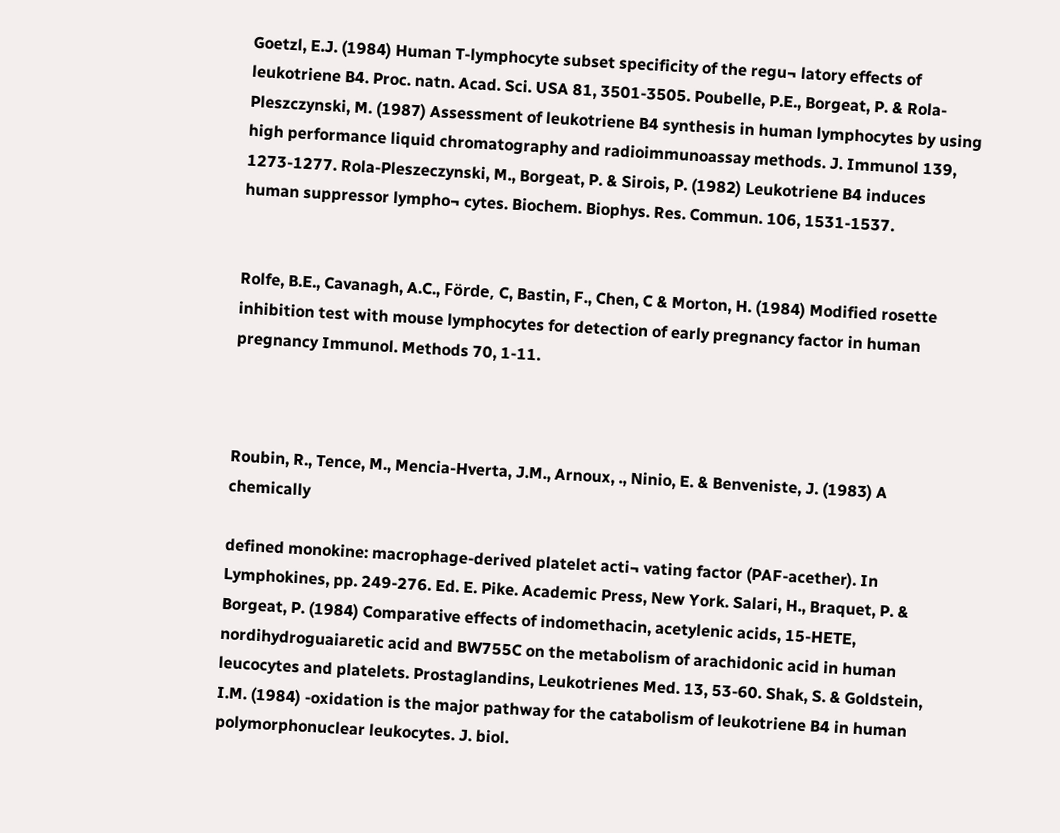Goetzl, E.J. (1984) Human T-lymphocyte subset specificity of the regu¬ latory effects of leukotriene B4. Proc. natn. Acad. Sci. USA 81, 3501-3505. Poubelle, P.E., Borgeat, P. & Rola-Pleszczynski, M. (1987) Assessment of leukotriene B4 synthesis in human lymphocytes by using high performance liquid chromatography and radioimmunoassay methods. J. Immunol 139, 1273-1277. Rola-Pleszeczynski, M., Borgeat, P. & Sirois, P. (1982) Leukotriene B4 induces human suppressor lympho¬ cytes. Biochem. Biophys. Res. Commun. 106, 1531-1537.


Rolfe, B.E., Cavanagh, A.C., Förde, C, Bastin, F., Chen, C & Morton, H. (1984) Modified rosette inhibition test with mouse lymphocytes for detection of early pregnancy factor in human pregnancy Immunol. Methods 70, 1-11.



Roubin, R., Tence, M., Mencia-Hverta, J.M., Arnoux, ., Ninio, E. & Benveniste, J. (1983) A chemically

defined monokine: macrophage-derived platelet acti¬ vating factor (PAF-acether). In Lymphokines, pp. 249-276. Ed. E. Pike. Academic Press, New York. Salari, H., Braquet, P. & Borgeat, P. (1984) Comparative effects of indomethacin, acetylenic acids, 15-HETE, nordihydroguaiaretic acid and BW755C on the metabolism of arachidonic acid in human leucocytes and platelets. Prostaglandins, Leukotrienes Med. 13, 53-60. Shak, S. & Goldstein, I.M. (1984) -oxidation is the major pathway for the catabolism of leukotriene B4 in human polymorphonuclear leukocytes. J. biol.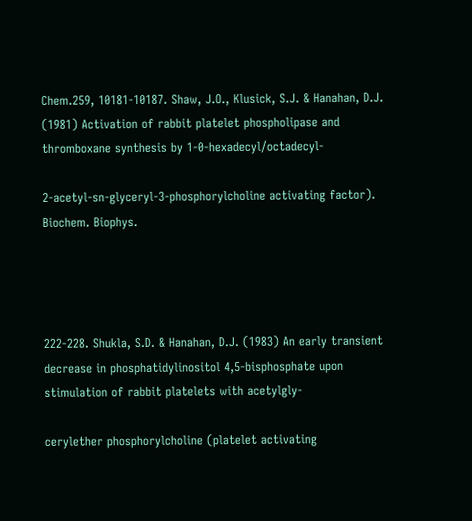Chem.259, 10181-10187. Shaw, J.O., Klusick, S.J. & Hanahan, D.J. (1981) Activation of rabbit platelet phospholipase and thromboxane synthesis by 1-0-hexadecyl/octadecyl-

2-acetyl-sn-glyceryl-3-phosphorylcholine activating factor). Biochem. Biophys.




222-228. Shukla, S.D. & Hanahan, D.J. (1983) An early transient decrease in phosphatidylinositol 4,5-bisphosphate upon stimulation of rabbit platelets with acetylgly-

cerylether phosphorylcholine (platelet activating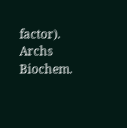factor). Archs Biochem.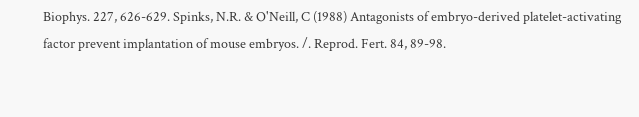Biophys. 227, 626-629. Spinks, N.R. & O'Neill, C (1988) Antagonists of embryo-derived platelet-activating factor prevent implantation of mouse embryos. /. Reprod. Fert. 84, 89-98.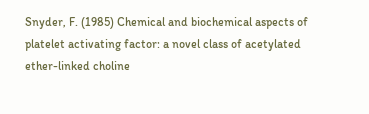Snyder, F. (1985) Chemical and biochemical aspects of platelet activating factor: a novel class of acetylated ether-linked choline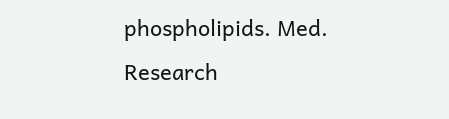phospholipids. Med. Research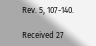Rev. 5, 107-140.

Received 27